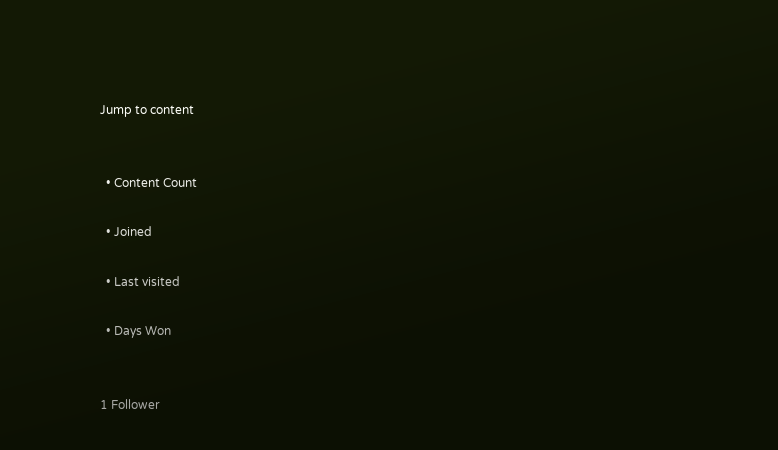Jump to content


  • Content Count

  • Joined

  • Last visited

  • Days Won


1 Follower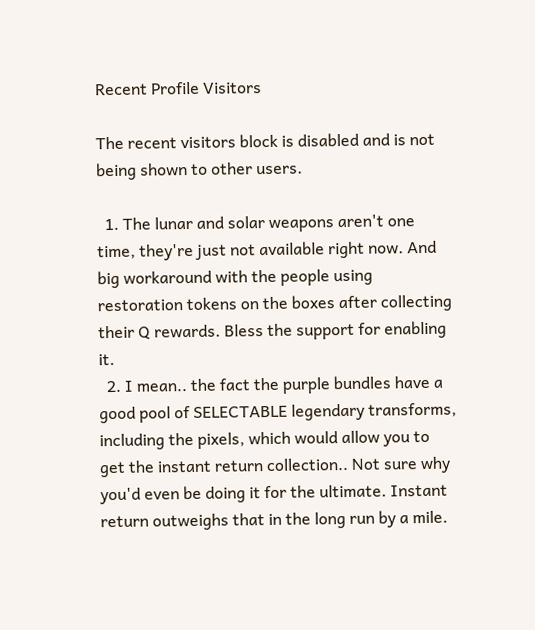Recent Profile Visitors

The recent visitors block is disabled and is not being shown to other users.

  1. The lunar and solar weapons aren't one time, they're just not available right now. And big workaround with the people using restoration tokens on the boxes after collecting their Q rewards. Bless the support for enabling it.
  2. I mean.. the fact the purple bundles have a good pool of SELECTABLE legendary transforms, including the pixels, which would allow you to get the instant return collection.. Not sure why you'd even be doing it for the ultimate. Instant return outweighs that in the long run by a mile.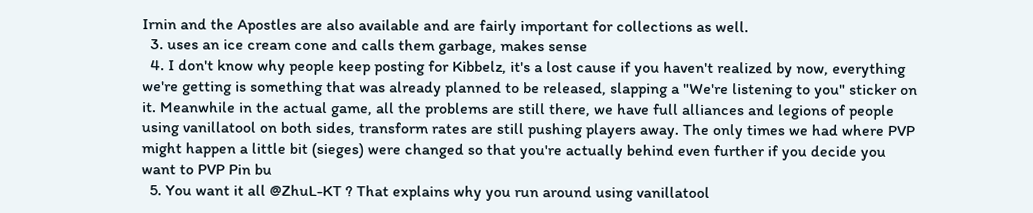Irnin and the Apostles are also available and are fairly important for collections as well.
  3. uses an ice cream cone and calls them garbage, makes sense
  4. I don't know why people keep posting for Kibbelz, it's a lost cause if you haven't realized by now, everything we're getting is something that was already planned to be released, slapping a "We're listening to you" sticker on it. Meanwhile in the actual game, all the problems are still there, we have full alliances and legions of people using vanillatool on both sides, transform rates are still pushing players away. The only times we had where PVP might happen a little bit (sieges) were changed so that you're actually behind even further if you decide you want to PVP Pin bu
  5. You want it all @ZhuL-KT ? That explains why you run around using vanillatool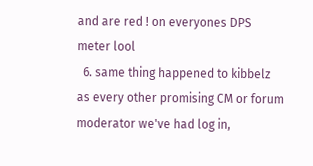and are red ! on everyones DPS meter lool
  6. same thing happened to kibbelz as every other promising CM or forum moderator we've had log in,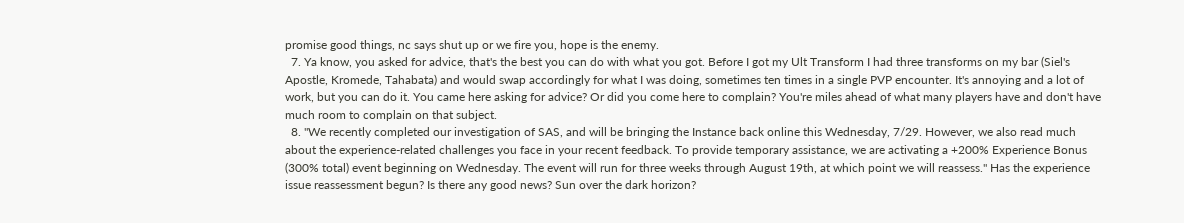promise good things, nc says shut up or we fire you, hope is the enemy.
  7. Ya know, you asked for advice, that's the best you can do with what you got. Before I got my Ult Transform I had three transforms on my bar (Siel's Apostle, Kromede, Tahabata) and would swap accordingly for what I was doing, sometimes ten times in a single PVP encounter. It's annoying and a lot of work, but you can do it. You came here asking for advice? Or did you come here to complain? You're miles ahead of what many players have and don't have much room to complain on that subject.
  8. "We recently completed our investigation of SAS, and will be bringing the Instance back online this Wednesday, 7/29. However, we also read much about the experience-related challenges you face in your recent feedback. To provide temporary assistance, we are activating a +200% Experience Bonus (300% total) event beginning on Wednesday. The event will run for three weeks through August 19th, at which point we will reassess." Has the experience issue reassessment begun? Is there any good news? Sun over the dark horizon?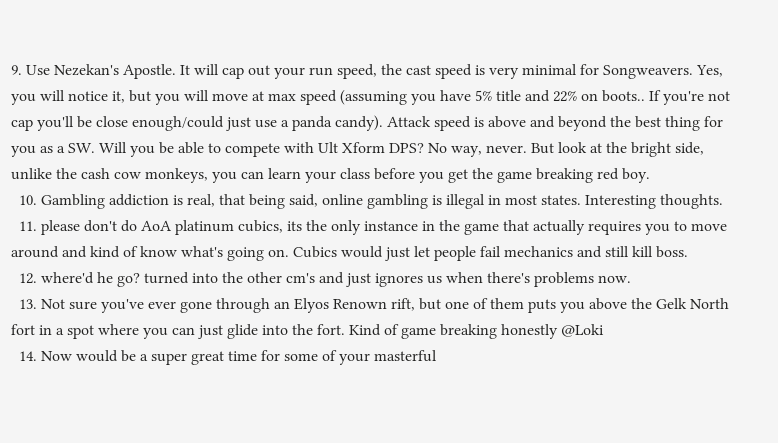9. Use Nezekan's Apostle. It will cap out your run speed, the cast speed is very minimal for Songweavers. Yes, you will notice it, but you will move at max speed (assuming you have 5% title and 22% on boots.. If you're not cap you'll be close enough/could just use a panda candy). Attack speed is above and beyond the best thing for you as a SW. Will you be able to compete with Ult Xform DPS? No way, never. But look at the bright side, unlike the cash cow monkeys, you can learn your class before you get the game breaking red boy.
  10. Gambling addiction is real, that being said, online gambling is illegal in most states. Interesting thoughts.
  11. please don't do AoA platinum cubics, its the only instance in the game that actually requires you to move around and kind of know what's going on. Cubics would just let people fail mechanics and still kill boss.
  12. where'd he go? turned into the other cm's and just ignores us when there's problems now.
  13. Not sure you've ever gone through an Elyos Renown rift, but one of them puts you above the Gelk North fort in a spot where you can just glide into the fort. Kind of game breaking honestly @Loki
  14. Now would be a super great time for some of your masterful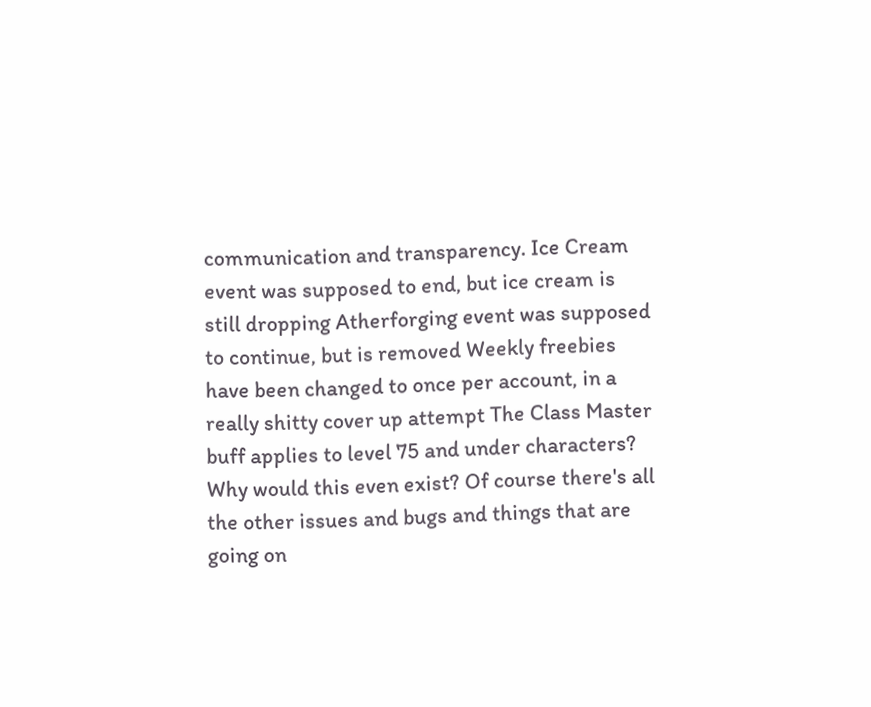communication and transparency. Ice Cream event was supposed to end, but ice cream is still dropping Atherforging event was supposed to continue, but is removed Weekly freebies have been changed to once per account, in a really shitty cover up attempt The Class Master buff applies to level 75 and under characters? Why would this even exist? Of course there's all the other issues and bugs and things that are going on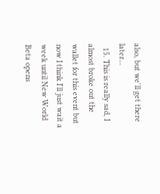also, but we'll get there later...
  15. This is really sad, I almost broke out the wallet for this event but now I think I'll just wait a week until New World Beta opens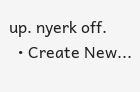up. nyerk off.
  • Create New...